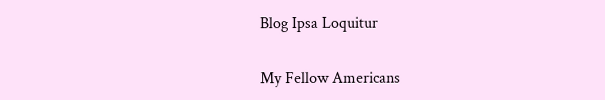Blog Ipsa Loquitur

My Fellow Americans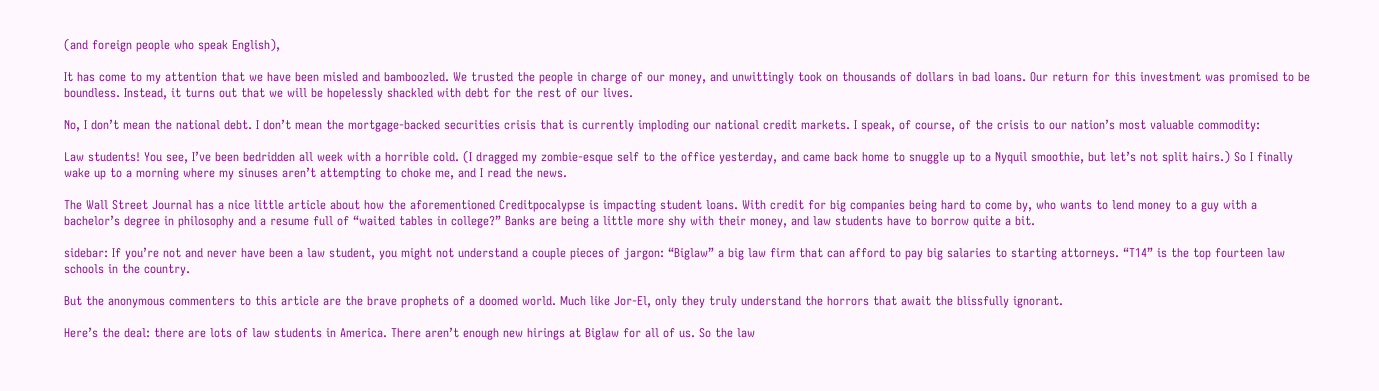(and foreign people who speak English),

It has come to my attention that we have been misled and bamboozled. We trusted the people in charge of our money, and unwittingly took on thousands of dollars in bad loans. Our return for this investment was promised to be boundless. Instead, it turns out that we will be hopelessly shackled with debt for the rest of our lives.

No, I don’t mean the national debt. I don’t mean the mortgage-backed securities crisis that is currently imploding our national credit markets. I speak, of course, of the crisis to our nation’s most valuable commodity:

Law students! You see, I’ve been bedridden all week with a horrible cold. (I dragged my zombie-esque self to the office yesterday, and came back home to snuggle up to a Nyquil smoothie, but let’s not split hairs.) So I finally wake up to a morning where my sinuses aren’t attempting to choke me, and I read the news.

The Wall Street Journal has a nice little article about how the aforementioned Creditpocalypse is impacting student loans. With credit for big companies being hard to come by, who wants to lend money to a guy with a bachelor’s degree in philosophy and a resume full of “waited tables in college?” Banks are being a little more shy with their money, and law students have to borrow quite a bit.

sidebar: If you’re not and never have been a law student, you might not understand a couple pieces of jargon: “Biglaw” a big law firm that can afford to pay big salaries to starting attorneys. “T14” is the top fourteen law schools in the country.

But the anonymous commenters to this article are the brave prophets of a doomed world. Much like Jor-El, only they truly understand the horrors that await the blissfully ignorant.

Here’s the deal: there are lots of law students in America. There aren’t enough new hirings at Biglaw for all of us. So the law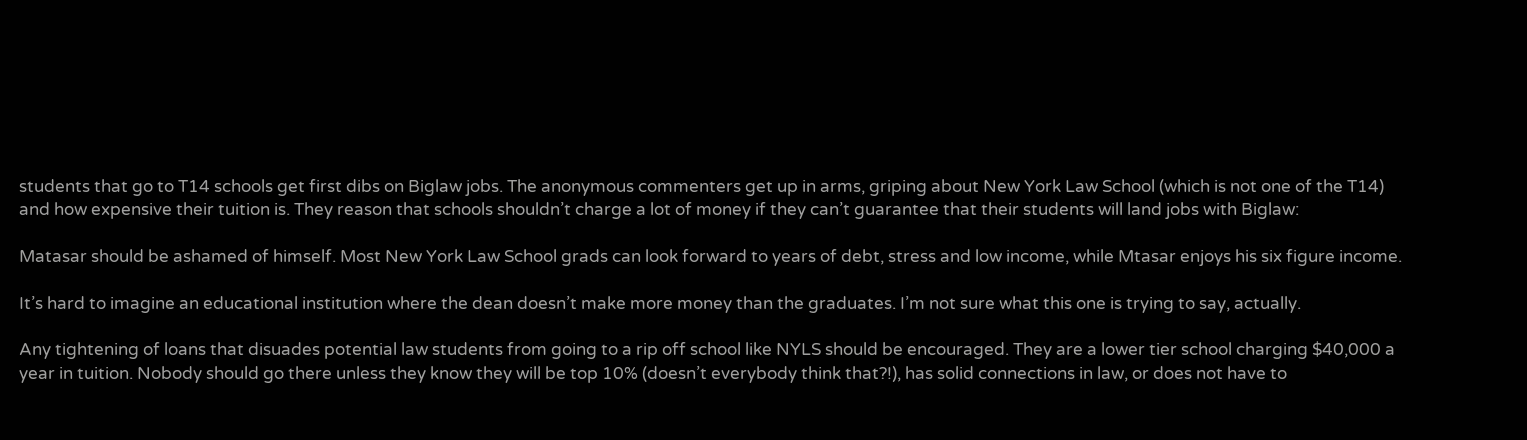students that go to T14 schools get first dibs on Biglaw jobs. The anonymous commenters get up in arms, griping about New York Law School (which is not one of the T14) and how expensive their tuition is. They reason that schools shouldn’t charge a lot of money if they can’t guarantee that their students will land jobs with Biglaw:

Matasar should be ashamed of himself. Most New York Law School grads can look forward to years of debt, stress and low income, while Mtasar enjoys his six figure income.

It’s hard to imagine an educational institution where the dean doesn’t make more money than the graduates. I’m not sure what this one is trying to say, actually.

Any tightening of loans that disuades potential law students from going to a rip off school like NYLS should be encouraged. They are a lower tier school charging $40,000 a year in tuition. Nobody should go there unless they know they will be top 10% (doesn’t everybody think that?!), has solid connections in law, or does not have to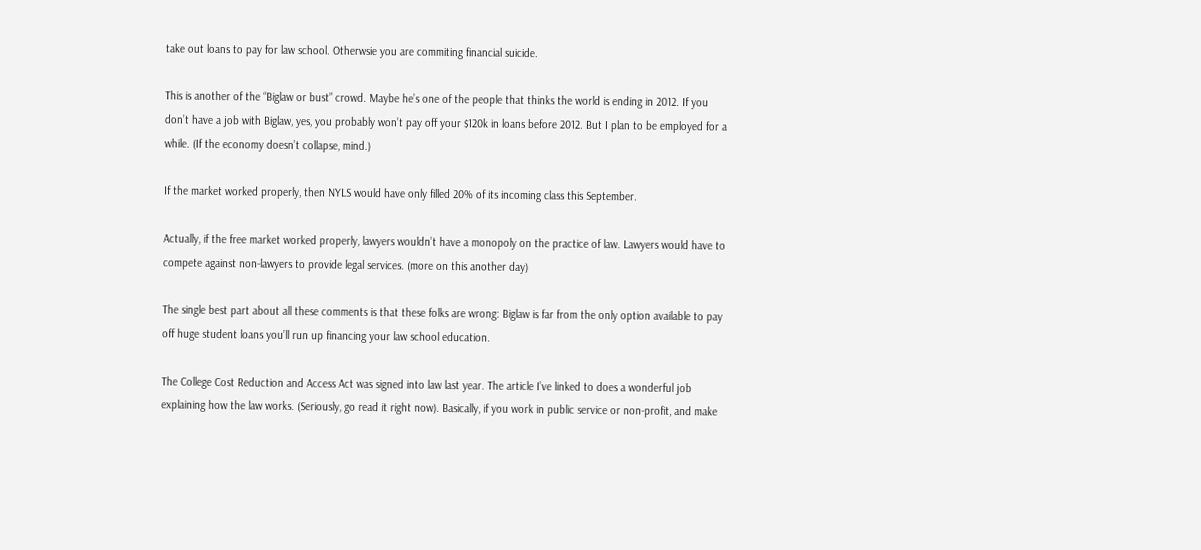take out loans to pay for law school. Otherwsie you are commiting financial suicide.

This is another of the “Biglaw or bust” crowd. Maybe he’s one of the people that thinks the world is ending in 2012. If you don’t have a job with Biglaw, yes, you probably won’t pay off your $120k in loans before 2012. But I plan to be employed for a while. (If the economy doesn’t collapse, mind.)

If the market worked properly, then NYLS would have only filled 20% of its incoming class this September.

Actually, if the free market worked properly, lawyers wouldn’t have a monopoly on the practice of law. Lawyers would have to compete against non-lawyers to provide legal services. (more on this another day)

The single best part about all these comments is that these folks are wrong: Biglaw is far from the only option available to pay off huge student loans you’ll run up financing your law school education.

The College Cost Reduction and Access Act was signed into law last year. The article I’ve linked to does a wonderful job explaining how the law works. (Seriously, go read it right now). Basically, if you work in public service or non-profit, and make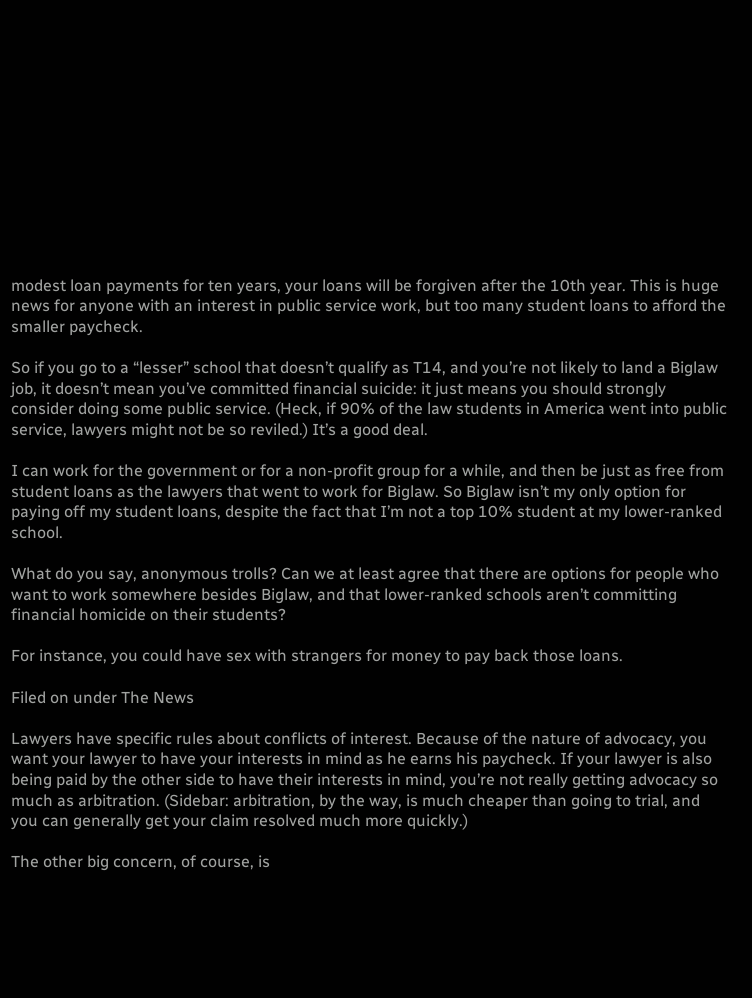modest loan payments for ten years, your loans will be forgiven after the 10th year. This is huge news for anyone with an interest in public service work, but too many student loans to afford the smaller paycheck.

So if you go to a “lesser” school that doesn’t qualify as T14, and you’re not likely to land a Biglaw job, it doesn’t mean you’ve committed financial suicide: it just means you should strongly consider doing some public service. (Heck, if 90% of the law students in America went into public service, lawyers might not be so reviled.) It’s a good deal.

I can work for the government or for a non-profit group for a while, and then be just as free from student loans as the lawyers that went to work for Biglaw. So Biglaw isn’t my only option for paying off my student loans, despite the fact that I’m not a top 10% student at my lower-ranked school.

What do you say, anonymous trolls? Can we at least agree that there are options for people who want to work somewhere besides Biglaw, and that lower-ranked schools aren’t committing financial homicide on their students?

For instance, you could have sex with strangers for money to pay back those loans.

Filed on under The News

Lawyers have specific rules about conflicts of interest. Because of the nature of advocacy, you want your lawyer to have your interests in mind as he earns his paycheck. If your lawyer is also being paid by the other side to have their interests in mind, you’re not really getting advocacy so much as arbitration. (Sidebar: arbitration, by the way, is much cheaper than going to trial, and you can generally get your claim resolved much more quickly.)

The other big concern, of course, is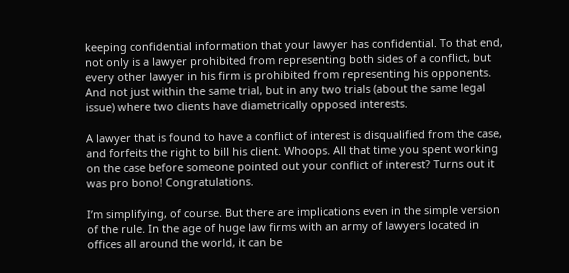keeping confidential information that your lawyer has confidential. To that end, not only is a lawyer prohibited from representing both sides of a conflict, but every other lawyer in his firm is prohibited from representing his opponents. And not just within the same trial, but in any two trials (about the same legal issue) where two clients have diametrically opposed interests.

A lawyer that is found to have a conflict of interest is disqualified from the case, and forfeits the right to bill his client. Whoops. All that time you spent working on the case before someone pointed out your conflict of interest? Turns out it was pro bono! Congratulations.

I’m simplifying, of course. But there are implications even in the simple version of the rule. In the age of huge law firms with an army of lawyers located in offices all around the world, it can be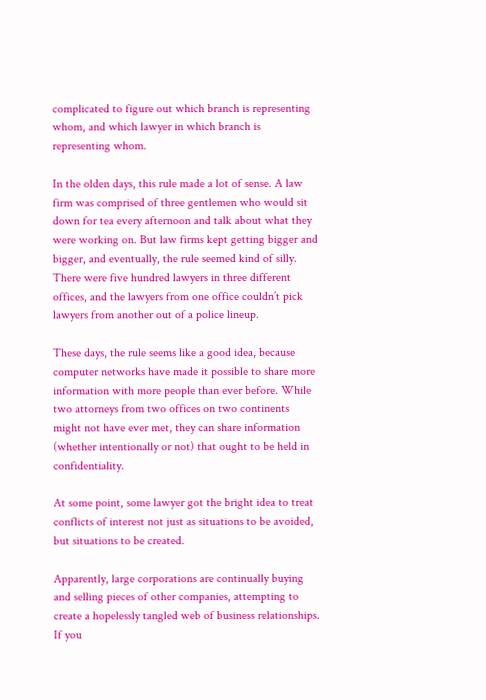complicated to figure out which branch is representing whom, and which lawyer in which branch is representing whom.

In the olden days, this rule made a lot of sense. A law firm was comprised of three gentlemen who would sit down for tea every afternoon and talk about what they were working on. But law firms kept getting bigger and bigger, and eventually, the rule seemed kind of silly. There were five hundred lawyers in three different offices, and the lawyers from one office couldn’t pick lawyers from another out of a police lineup.

These days, the rule seems like a good idea, because computer networks have made it possible to share more information with more people than ever before. While two attorneys from two offices on two continents might not have ever met, they can share information (whether intentionally or not) that ought to be held in confidentiality.

At some point, some lawyer got the bright idea to treat conflicts of interest not just as situations to be avoided, but situations to be created.

Apparently, large corporations are continually buying and selling pieces of other companies, attempting to create a hopelessly tangled web of business relationships. If you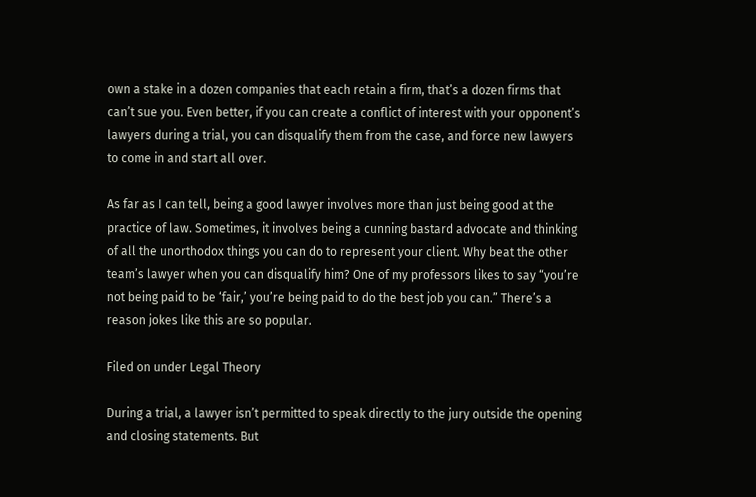own a stake in a dozen companies that each retain a firm, that’s a dozen firms that can’t sue you. Even better, if you can create a conflict of interest with your opponent’s lawyers during a trial, you can disqualify them from the case, and force new lawyers to come in and start all over.

As far as I can tell, being a good lawyer involves more than just being good at the practice of law. Sometimes, it involves being a cunning bastard advocate and thinking of all the unorthodox things you can do to represent your client. Why beat the other team’s lawyer when you can disqualify him? One of my professors likes to say “you’re not being paid to be ‘fair,’ you’re being paid to do the best job you can.” There’s a reason jokes like this are so popular.

Filed on under Legal Theory

During a trial, a lawyer isn’t permitted to speak directly to the jury outside the opening and closing statements. But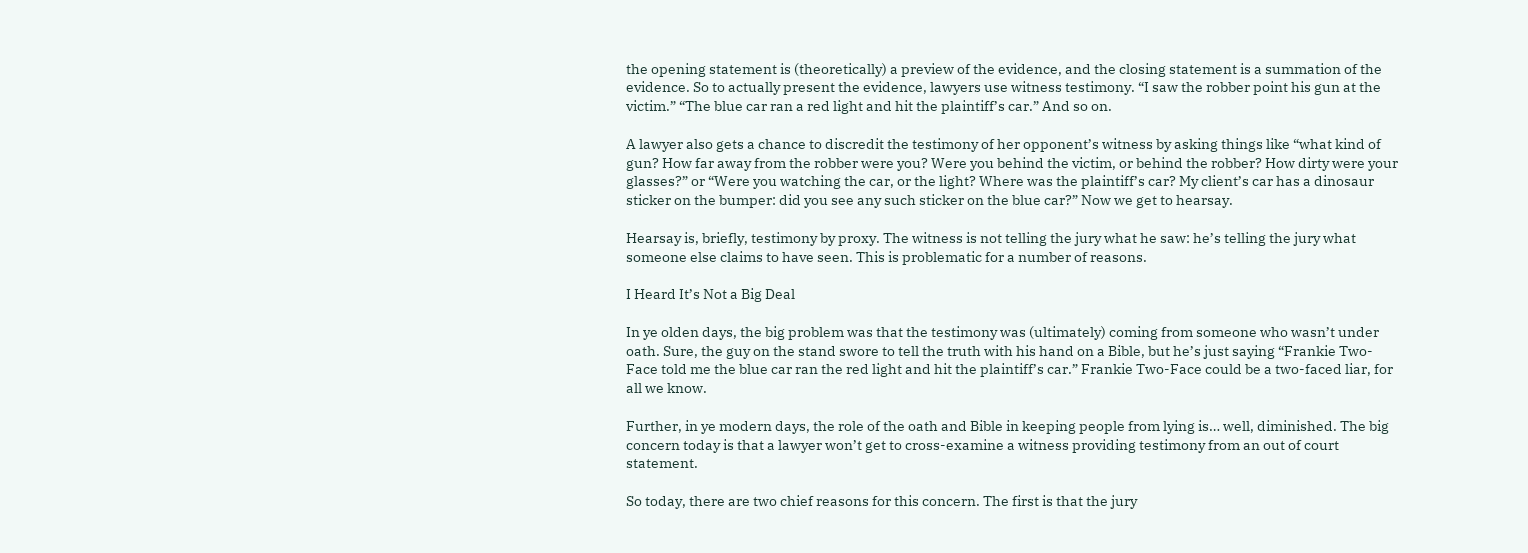the opening statement is (theoretically) a preview of the evidence, and the closing statement is a summation of the evidence. So to actually present the evidence, lawyers use witness testimony. “I saw the robber point his gun at the victim.” “The blue car ran a red light and hit the plaintiff’s car.” And so on.

A lawyer also gets a chance to discredit the testimony of her opponent’s witness by asking things like “what kind of gun? How far away from the robber were you? Were you behind the victim, or behind the robber? How dirty were your glasses?” or “Were you watching the car, or the light? Where was the plaintiff’s car? My client’s car has a dinosaur sticker on the bumper: did you see any such sticker on the blue car?” Now we get to hearsay.

Hearsay is, briefly, testimony by proxy. The witness is not telling the jury what he saw: he’s telling the jury what someone else claims to have seen. This is problematic for a number of reasons.

I Heard It’s Not a Big Deal

In ye olden days, the big problem was that the testimony was (ultimately) coming from someone who wasn’t under oath. Sure, the guy on the stand swore to tell the truth with his hand on a Bible, but he’s just saying “Frankie Two-Face told me the blue car ran the red light and hit the plaintiff’s car.” Frankie Two-Face could be a two-faced liar, for all we know.

Further, in ye modern days, the role of the oath and Bible in keeping people from lying is… well, diminished. The big concern today is that a lawyer won’t get to cross-examine a witness providing testimony from an out of court statement.

So today, there are two chief reasons for this concern. The first is that the jury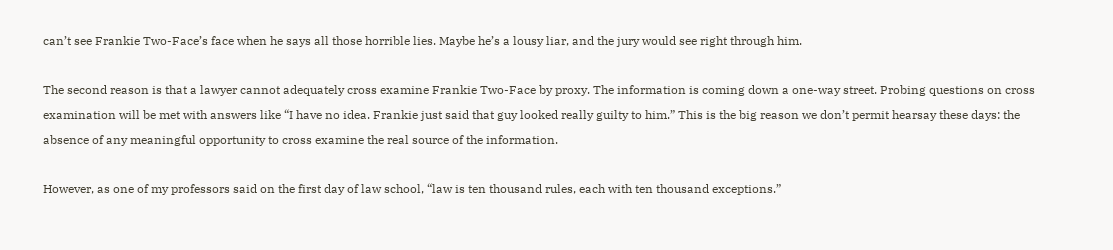can’t see Frankie Two-Face’s face when he says all those horrible lies. Maybe he’s a lousy liar, and the jury would see right through him.

The second reason is that a lawyer cannot adequately cross examine Frankie Two-Face by proxy. The information is coming down a one-way street. Probing questions on cross examination will be met with answers like “I have no idea. Frankie just said that guy looked really guilty to him.” This is the big reason we don’t permit hearsay these days: the absence of any meaningful opportunity to cross examine the real source of the information.

However, as one of my professors said on the first day of law school, “law is ten thousand rules, each with ten thousand exceptions.”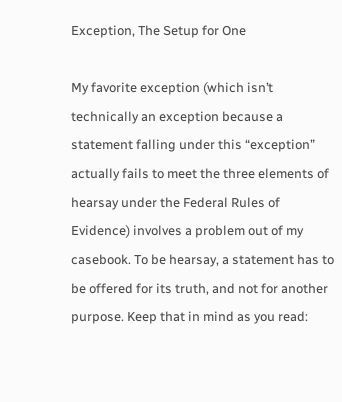Exception, The Setup for One

My favorite exception (which isn’t technically an exception because a statement falling under this “exception” actually fails to meet the three elements of hearsay under the Federal Rules of Evidence) involves a problem out of my casebook. To be hearsay, a statement has to be offered for its truth, and not for another purpose. Keep that in mind as you read: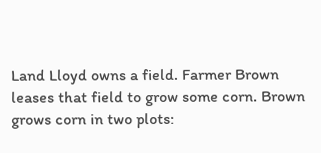Land Lloyd owns a field. Farmer Brown leases that field to grow some corn. Brown grows corn in two plots: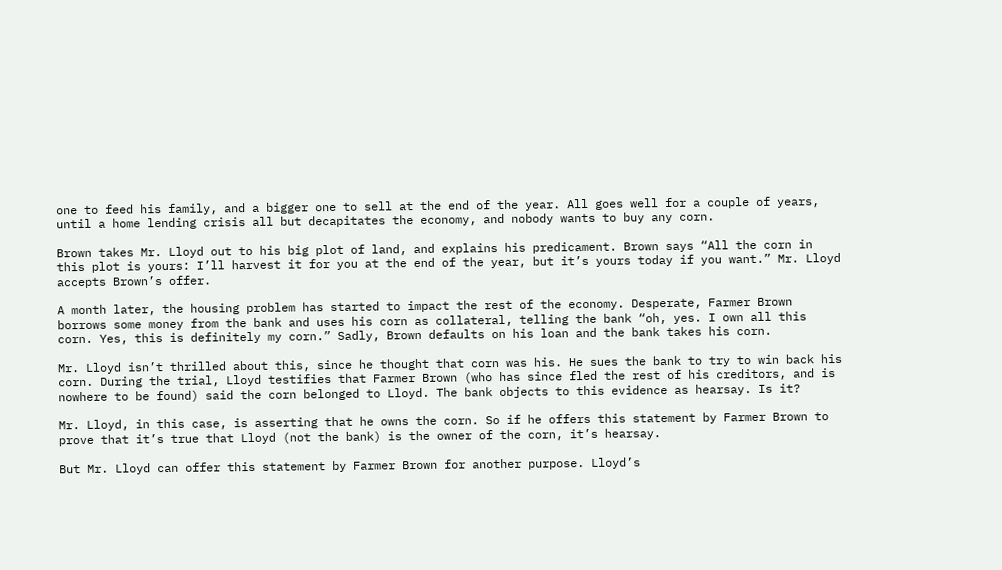one to feed his family, and a bigger one to sell at the end of the year. All goes well for a couple of years, until a home lending crisis all but decapitates the economy, and nobody wants to buy any corn.

Brown takes Mr. Lloyd out to his big plot of land, and explains his predicament. Brown says “All the corn in this plot is yours: I’ll harvest it for you at the end of the year, but it’s yours today if you want.” Mr. Lloyd accepts Brown’s offer.

A month later, the housing problem has started to impact the rest of the economy. Desperate, Farmer Brown borrows some money from the bank and uses his corn as collateral, telling the bank “oh, yes. I own all this corn. Yes, this is definitely my corn.” Sadly, Brown defaults on his loan and the bank takes his corn.

Mr. Lloyd isn’t thrilled about this, since he thought that corn was his. He sues the bank to try to win back his corn. During the trial, Lloyd testifies that Farmer Brown (who has since fled the rest of his creditors, and is nowhere to be found) said the corn belonged to Lloyd. The bank objects to this evidence as hearsay. Is it?

Mr. Lloyd, in this case, is asserting that he owns the corn. So if he offers this statement by Farmer Brown to prove that it’s true that Lloyd (not the bank) is the owner of the corn, it’s hearsay.

But Mr. Lloyd can offer this statement by Farmer Brown for another purpose. Lloyd’s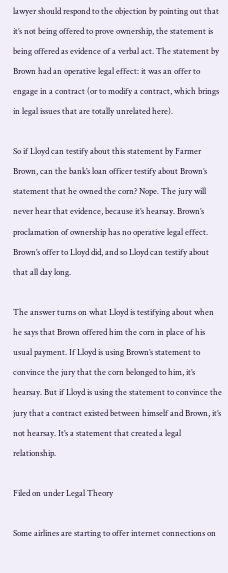lawyer should respond to the objection by pointing out that it’s not being offered to prove ownership, the statement is being offered as evidence of a verbal act. The statement by Brown had an operative legal effect: it was an offer to engage in a contract (or to modify a contract, which brings in legal issues that are totally unrelated here).

So if Lloyd can testify about this statement by Farmer Brown, can the bank’s loan officer testify about Brown’s statement that he owned the corn? Nope. The jury will never hear that evidence, because it’s hearsay. Brown’s proclamation of ownership has no operative legal effect. Brown’s offer to Lloyd did, and so Lloyd can testify about that all day long.

The answer turns on what Lloyd is testifying about when he says that Brown offered him the corn in place of his usual payment. If Lloyd is using Brown’s statement to convince the jury that the corn belonged to him, it’s hearsay. But if Lloyd is using the statement to convince the jury that a contract existed between himself and Brown, it’s not hearsay. It’s a statement that created a legal relationship.

Filed on under Legal Theory

Some airlines are starting to offer internet connections on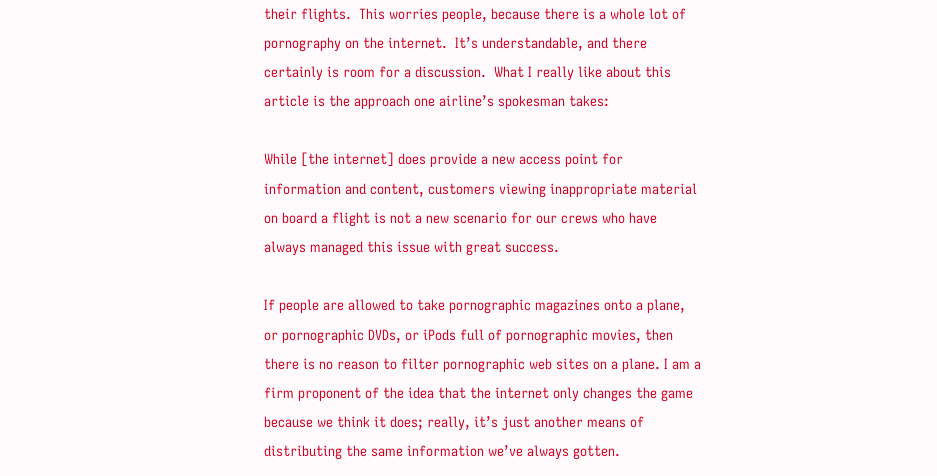their flights.  This worries people, because there is a whole lot of pornography on the internet.  It’s understandable, and there certainly is room for a discussion.  What I really like about this article is the approach one airline’s spokesman takes:

While [the internet] does provide a new access point for information and content, customers viewing inappropriate material on board a flight is not a new scenario for our crews who have always managed this issue with great success.

If people are allowed to take pornographic magazines onto a plane, or pornographic DVDs, or iPods full of pornographic movies, then there is no reason to filter pornographic web sites on a plane. I am a firm proponent of the idea that the internet only changes the game because we think it does; really, it’s just another means of distributing the same information we’ve always gotten.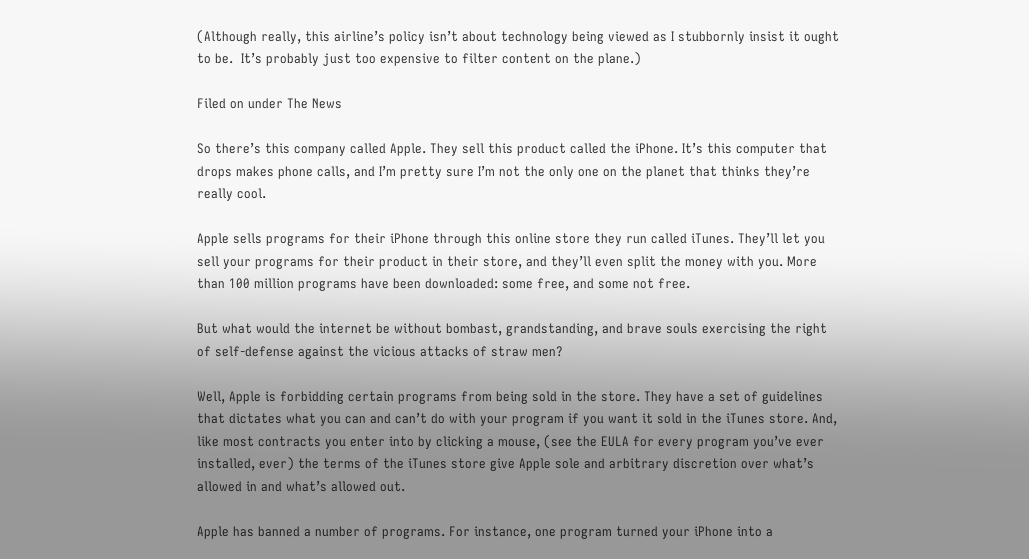(Although really, this airline’s policy isn’t about technology being viewed as I stubbornly insist it ought to be.  It’s probably just too expensive to filter content on the plane.)

Filed on under The News

So there’s this company called Apple. They sell this product called the iPhone. It’s this computer that drops makes phone calls, and I’m pretty sure I’m not the only one on the planet that thinks they’re really cool.

Apple sells programs for their iPhone through this online store they run called iTunes. They’ll let you sell your programs for their product in their store, and they’ll even split the money with you. More than 100 million programs have been downloaded: some free, and some not free.

But what would the internet be without bombast, grandstanding, and brave souls exercising the right of self-defense against the vicious attacks of straw men?

Well, Apple is forbidding certain programs from being sold in the store. They have a set of guidelines that dictates what you can and can’t do with your program if you want it sold in the iTunes store. And, like most contracts you enter into by clicking a mouse, (see the EULA for every program you’ve ever installed, ever) the terms of the iTunes store give Apple sole and arbitrary discretion over what’s allowed in and what’s allowed out.

Apple has banned a number of programs. For instance, one program turned your iPhone into a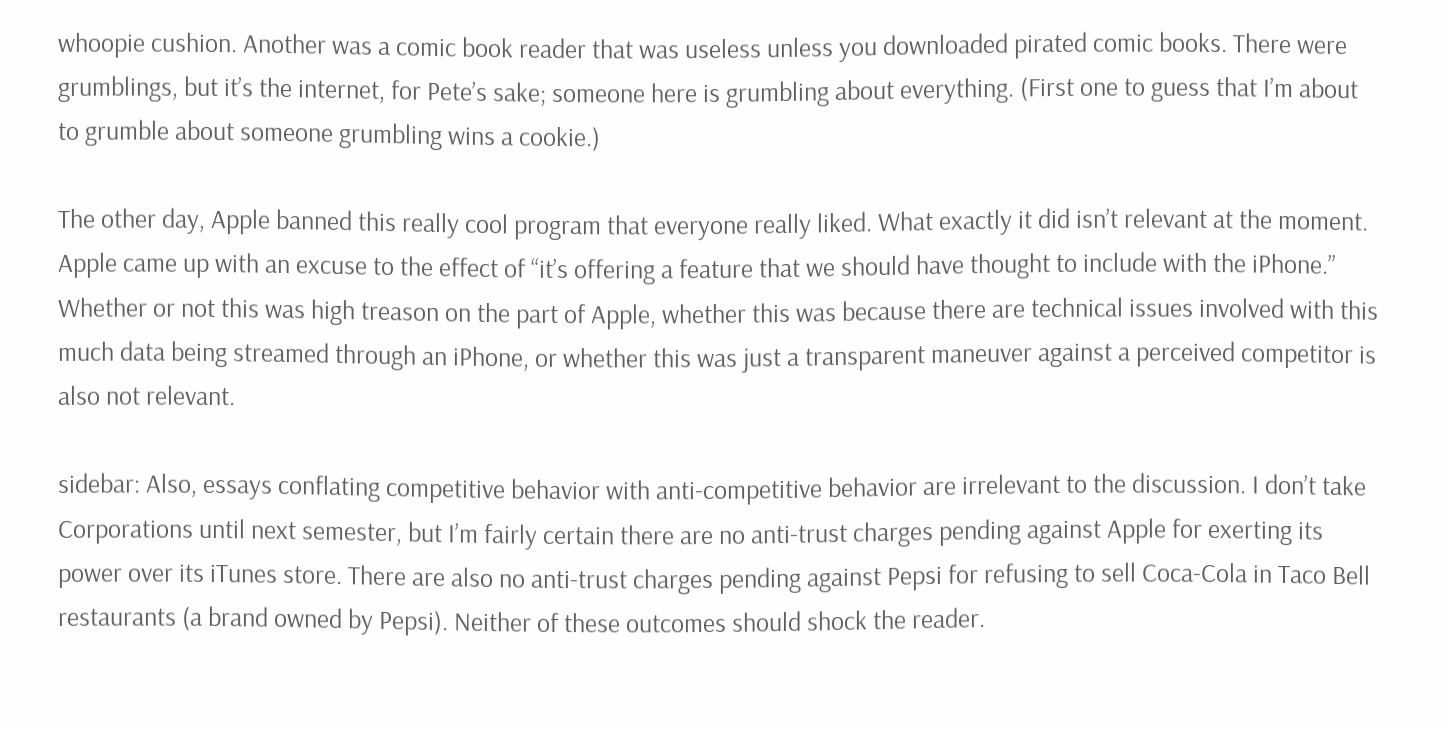whoopie cushion. Another was a comic book reader that was useless unless you downloaded pirated comic books. There were grumblings, but it’s the internet, for Pete’s sake; someone here is grumbling about everything. (First one to guess that I’m about to grumble about someone grumbling wins a cookie.)

The other day, Apple banned this really cool program that everyone really liked. What exactly it did isn’t relevant at the moment. Apple came up with an excuse to the effect of “it’s offering a feature that we should have thought to include with the iPhone.” Whether or not this was high treason on the part of Apple, whether this was because there are technical issues involved with this much data being streamed through an iPhone, or whether this was just a transparent maneuver against a perceived competitor is also not relevant.

sidebar: Also, essays conflating competitive behavior with anti-competitive behavior are irrelevant to the discussion. I don’t take Corporations until next semester, but I’m fairly certain there are no anti-trust charges pending against Apple for exerting its power over its iTunes store. There are also no anti-trust charges pending against Pepsi for refusing to sell Coca-Cola in Taco Bell restaurants (a brand owned by Pepsi). Neither of these outcomes should shock the reader.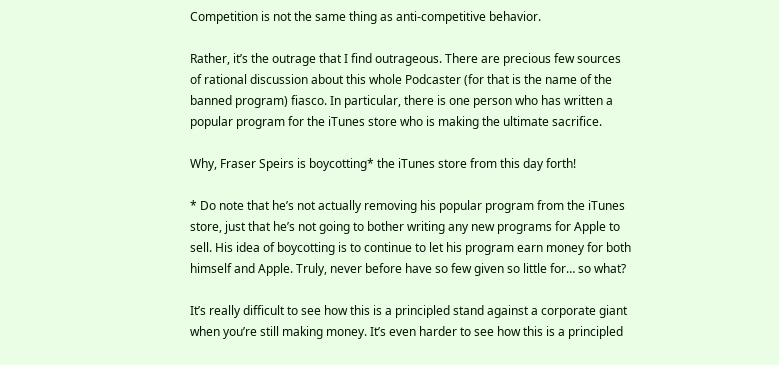Competition is not the same thing as anti-competitive behavior.

Rather, it’s the outrage that I find outrageous. There are precious few sources of rational discussion about this whole Podcaster (for that is the name of the banned program) fiasco. In particular, there is one person who has written a popular program for the iTunes store who is making the ultimate sacrifice.

Why, Fraser Speirs is boycotting* the iTunes store from this day forth!

* Do note that he’s not actually removing his popular program from the iTunes store, just that he’s not going to bother writing any new programs for Apple to sell. His idea of boycotting is to continue to let his program earn money for both himself and Apple. Truly, never before have so few given so little for… so what?

It’s really difficult to see how this is a principled stand against a corporate giant when you’re still making money. It’s even harder to see how this is a principled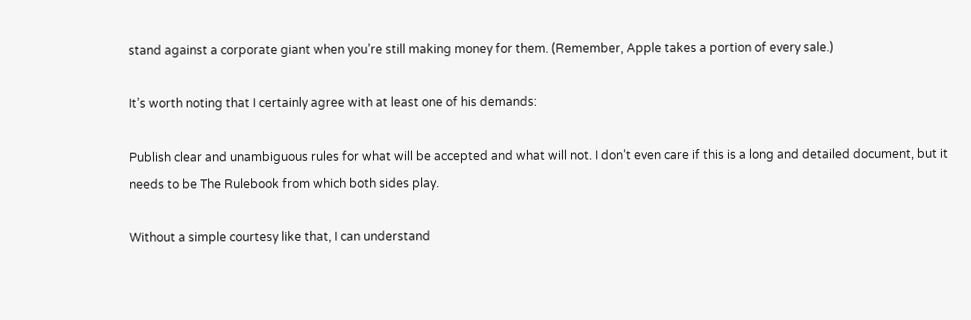stand against a corporate giant when you’re still making money for them. (Remember, Apple takes a portion of every sale.)

It’s worth noting that I certainly agree with at least one of his demands:

Publish clear and unambiguous rules for what will be accepted and what will not. I don’t even care if this is a long and detailed document, but it needs to be The Rulebook from which both sides play.

Without a simple courtesy like that, I can understand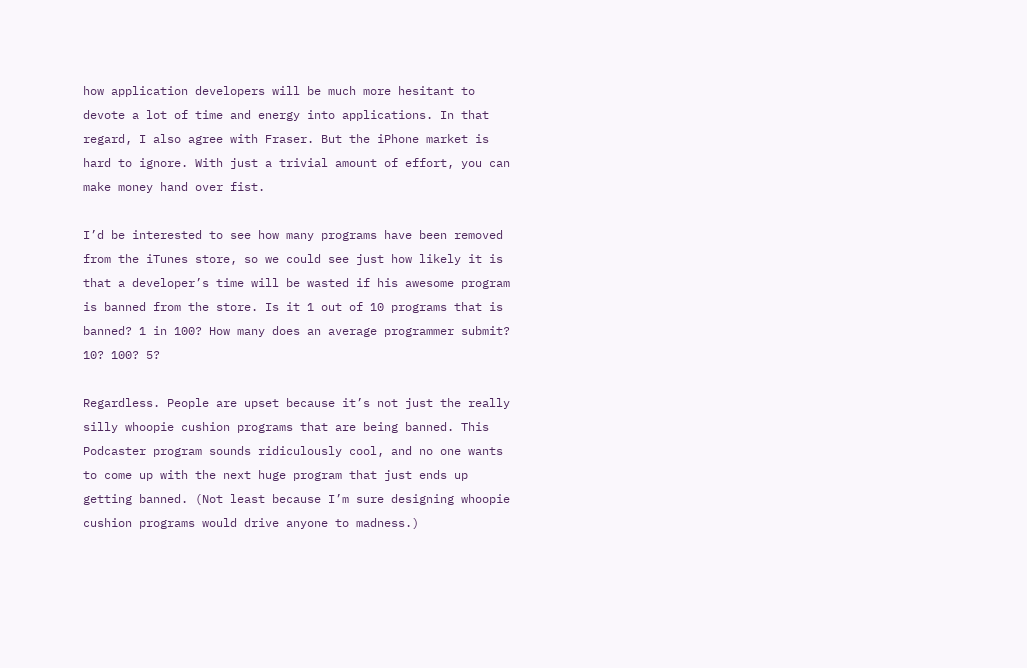how application developers will be much more hesitant to devote a lot of time and energy into applications. In that regard, I also agree with Fraser. But the iPhone market is hard to ignore. With just a trivial amount of effort, you can make money hand over fist.

I’d be interested to see how many programs have been removed from the iTunes store, so we could see just how likely it is that a developer’s time will be wasted if his awesome program is banned from the store. Is it 1 out of 10 programs that is banned? 1 in 100? How many does an average programmer submit? 10? 100? 5?

Regardless. People are upset because it’s not just the really silly whoopie cushion programs that are being banned. This Podcaster program sounds ridiculously cool, and no one wants to come up with the next huge program that just ends up getting banned. (Not least because I’m sure designing whoopie cushion programs would drive anyone to madness.)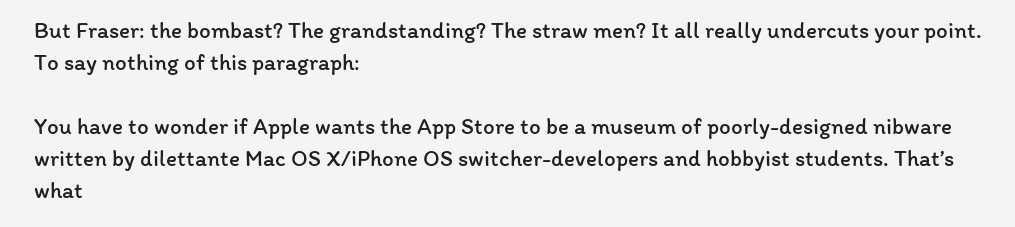But Fraser: the bombast? The grandstanding? The straw men? It all really undercuts your point. To say nothing of this paragraph:

You have to wonder if Apple wants the App Store to be a museum of poorly-designed nibware written by dilettante Mac OS X/iPhone OS switcher-developers and hobbyist students. That’s what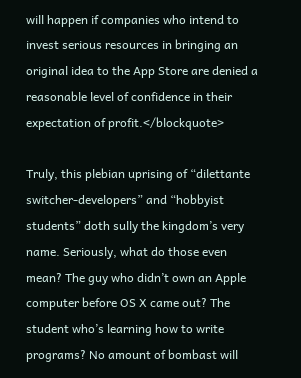will happen if companies who intend to invest serious resources in bringing an original idea to the App Store are denied a reasonable level of confidence in their expectation of profit.</blockquote>

Truly, this plebian uprising of “dilettante switcher-developers” and “hobbyist students” doth sully the kingdom’s very name. Seriously, what do those even mean? The guy who didn’t own an Apple computer before OS X came out? The student who’s learning how to write programs? No amount of bombast will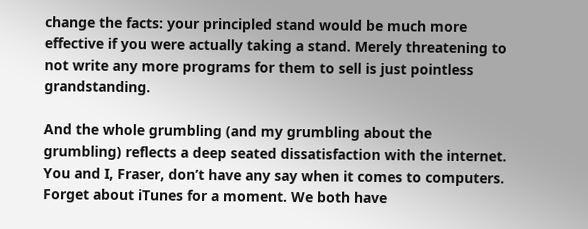change the facts: your principled stand would be much more effective if you were actually taking a stand. Merely threatening to not write any more programs for them to sell is just pointless grandstanding.

And the whole grumbling (and my grumbling about the grumbling) reflects a deep seated dissatisfaction with the internet. You and I, Fraser, don’t have any say when it comes to computers. Forget about iTunes for a moment. We both have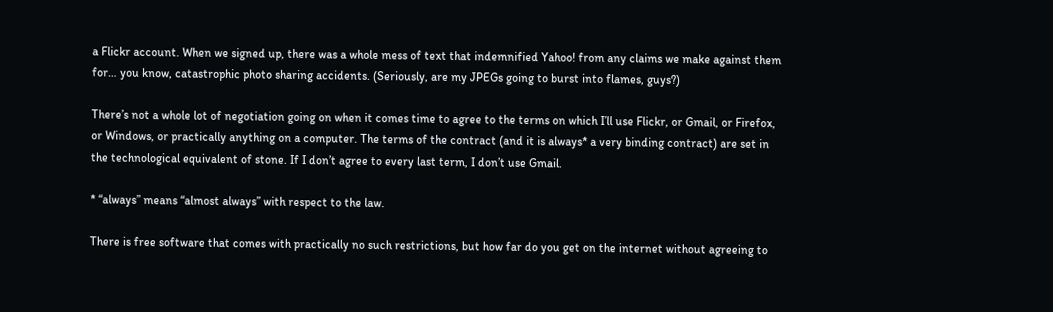a Flickr account. When we signed up, there was a whole mess of text that indemnified Yahoo! from any claims we make against them for… you know, catastrophic photo sharing accidents. (Seriously, are my JPEGs going to burst into flames, guys?)

There’s not a whole lot of negotiation going on when it comes time to agree to the terms on which I’ll use Flickr, or Gmail, or Firefox, or Windows, or practically anything on a computer. The terms of the contract (and it is always* a very binding contract) are set in the technological equivalent of stone. If I don’t agree to every last term, I don’t use Gmail.

* “always” means “almost always” with respect to the law.

There is free software that comes with practically no such restrictions, but how far do you get on the internet without agreeing to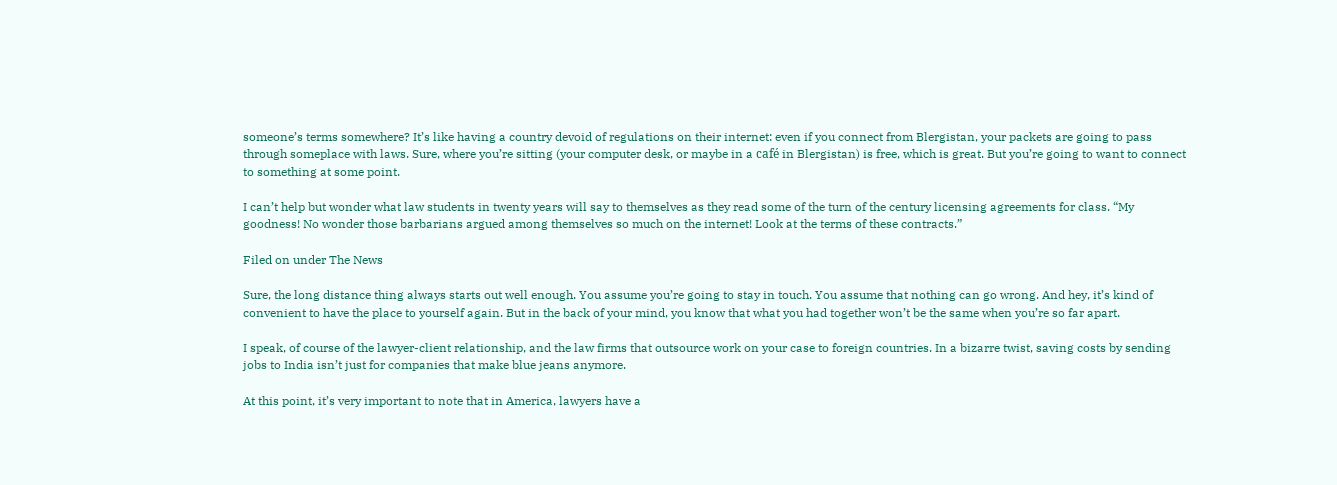someone’s terms somewhere? It’s like having a country devoid of regulations on their internet: even if you connect from Blergistan, your packets are going to pass through someplace with laws. Sure, where you’re sitting (your computer desk, or maybe in a café in Blergistan) is free, which is great. But you’re going to want to connect to something at some point.

I can’t help but wonder what law students in twenty years will say to themselves as they read some of the turn of the century licensing agreements for class. “My goodness! No wonder those barbarians argued among themselves so much on the internet! Look at the terms of these contracts.”

Filed on under The News

Sure, the long distance thing always starts out well enough. You assume you’re going to stay in touch. You assume that nothing can go wrong. And hey, it’s kind of convenient to have the place to yourself again. But in the back of your mind, you know that what you had together won’t be the same when you’re so far apart.

I speak, of course of the lawyer-client relationship, and the law firms that outsource work on your case to foreign countries. In a bizarre twist, saving costs by sending jobs to India isn’t just for companies that make blue jeans anymore.

At this point, it’s very important to note that in America, lawyers have a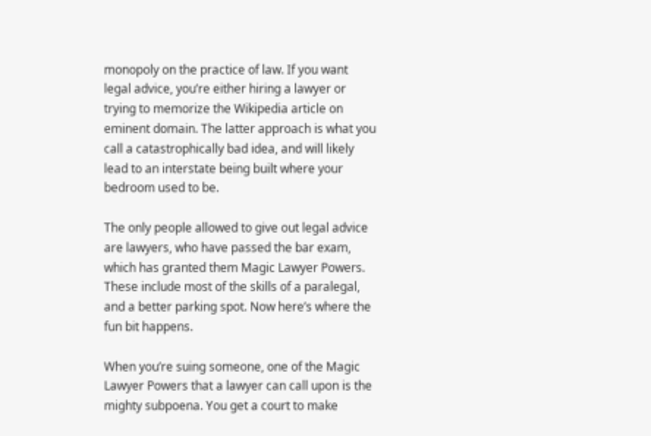monopoly on the practice of law. If you want legal advice, you’re either hiring a lawyer or trying to memorize the Wikipedia article on eminent domain. The latter approach is what you call a catastrophically bad idea, and will likely lead to an interstate being built where your bedroom used to be.

The only people allowed to give out legal advice are lawyers, who have passed the bar exam, which has granted them Magic Lawyer Powers. These include most of the skills of a paralegal, and a better parking spot. Now here’s where the fun bit happens.

When you’re suing someone, one of the Magic Lawyer Powers that a lawyer can call upon is the mighty subpoena. You get a court to make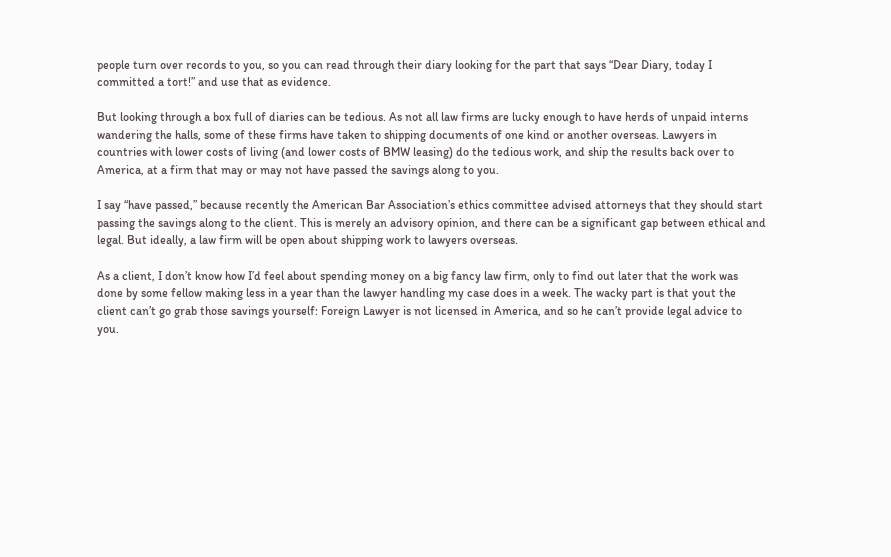people turn over records to you, so you can read through their diary looking for the part that says “Dear Diary, today I committed a tort!” and use that as evidence.

But looking through a box full of diaries can be tedious. As not all law firms are lucky enough to have herds of unpaid interns wandering the halls, some of these firms have taken to shipping documents of one kind or another overseas. Lawyers in countries with lower costs of living (and lower costs of BMW leasing) do the tedious work, and ship the results back over to America, at a firm that may or may not have passed the savings along to you.

I say “have passed,” because recently the American Bar Association’s ethics committee advised attorneys that they should start passing the savings along to the client. This is merely an advisory opinion, and there can be a significant gap between ethical and legal. But ideally, a law firm will be open about shipping work to lawyers overseas.

As a client, I don’t know how I’d feel about spending money on a big fancy law firm, only to find out later that the work was done by some fellow making less in a year than the lawyer handling my case does in a week. The wacky part is that yout the client can’t go grab those savings yourself: Foreign Lawyer is not licensed in America, and so he can’t provide legal advice to you.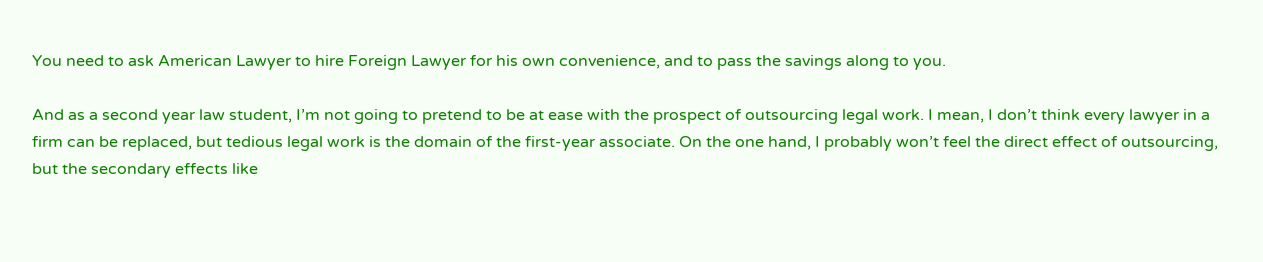You need to ask American Lawyer to hire Foreign Lawyer for his own convenience, and to pass the savings along to you.

And as a second year law student, I’m not going to pretend to be at ease with the prospect of outsourcing legal work. I mean, I don’t think every lawyer in a firm can be replaced, but tedious legal work is the domain of the first-year associate. On the one hand, I probably won’t feel the direct effect of outsourcing, but the secondary effects like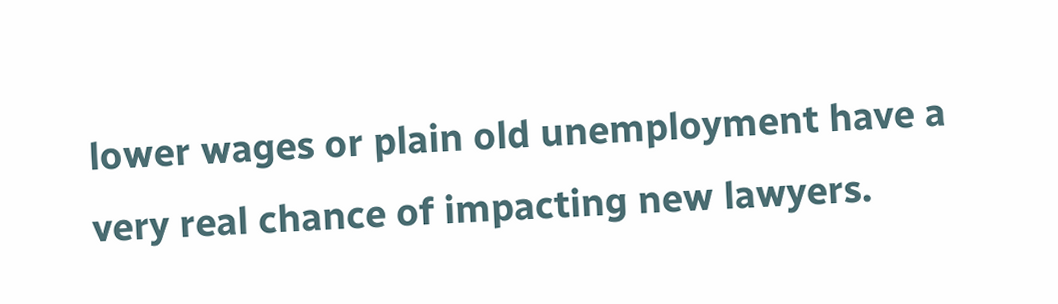lower wages or plain old unemployment have a very real chance of impacting new lawyers.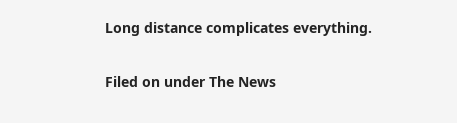Long distance complicates everything.

Filed on under The News